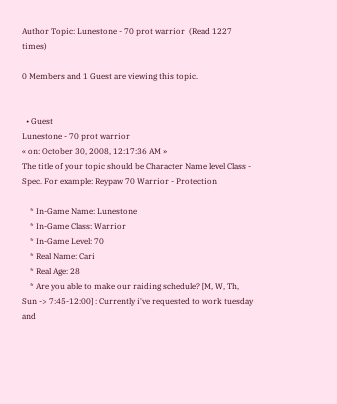Author Topic: Lunestone - 70 prot warrior  (Read 1227 times)

0 Members and 1 Guest are viewing this topic.


  • Guest
Lunestone - 70 prot warrior
« on: October 30, 2008, 12:17:36 AM »
The title of your topic should be Character Name level Class - Spec. For example: Reypaw 70 Warrior - Protection

    * In-Game Name: Lunestone
    * In-Game Class: Warrior
    * In-Game Level: 70
    * Real Name: Cari
    * Real Age: 28
    * Are you able to make our raiding schedule? [M, W, Th, Sun -> 7:45-12:00] : Currently i've requested to work tuesday and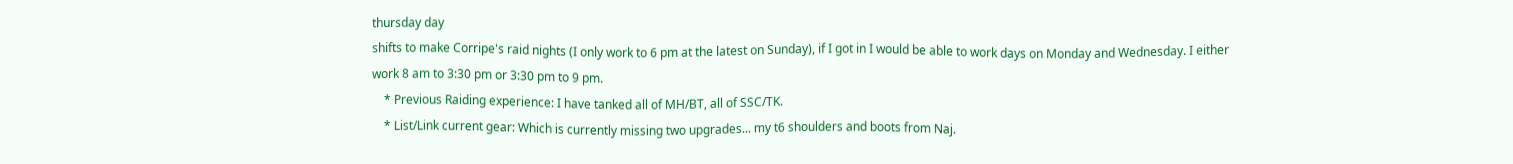thursday day
shifts to make Corripe's raid nights (I only work to 6 pm at the latest on Sunday), if I got in I would be able to work days on Monday and Wednesday. I either work 8 am to 3:30 pm or 3:30 pm to 9 pm.
    * Previous Raiding experience: I have tanked all of MH/BT, all of SSC/TK.
    * List/Link current gear: Which is currently missing two upgrades... my t6 shoulders and boots from Naj.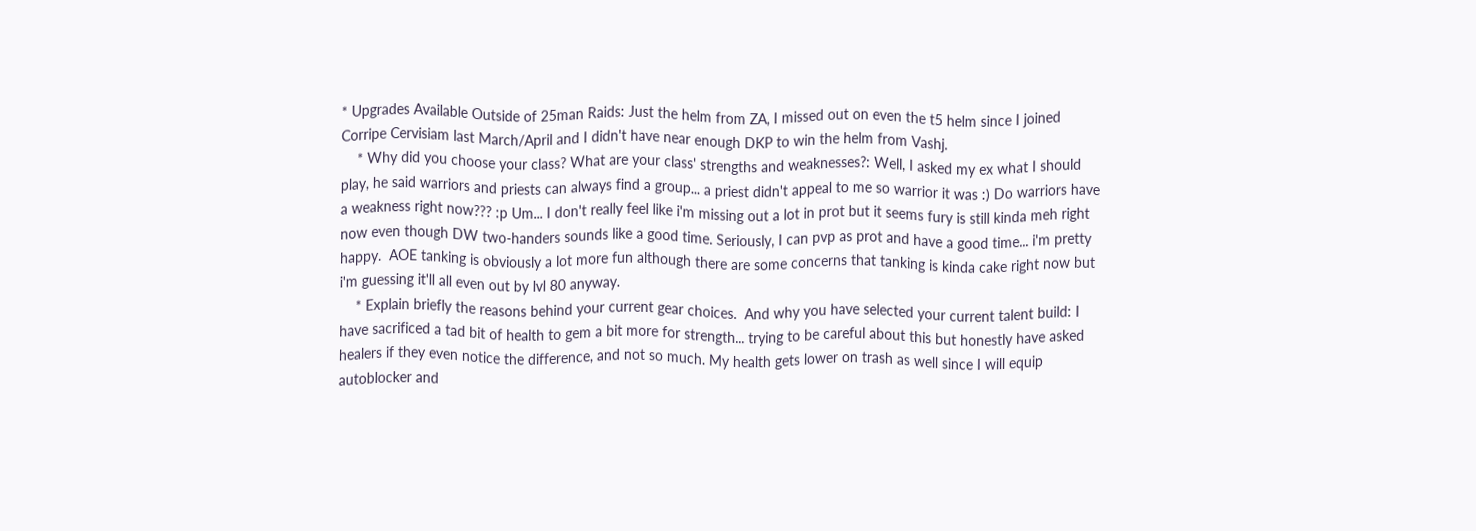* Upgrades Available Outside of 25man Raids: Just the helm from ZA, I missed out on even the t5 helm since I joined Corripe Cervisiam last March/April and I didn't have near enough DKP to win the helm from Vashj.
    * Why did you choose your class? What are your class' strengths and weaknesses?: Well, I asked my ex what I should play, he said warriors and priests can always find a group... a priest didn't appeal to me so warrior it was :) Do warriors have a weakness right now??? :p Um... I don't really feel like i'm missing out a lot in prot but it seems fury is still kinda meh right now even though DW two-handers sounds like a good time. Seriously, I can pvp as prot and have a good time... i'm pretty happy.  AOE tanking is obviously a lot more fun although there are some concerns that tanking is kinda cake right now but i'm guessing it'll all even out by lvl 80 anyway.
    * Explain briefly the reasons behind your current gear choices.  And why you have selected your current talent build: I have sacrificed a tad bit of health to gem a bit more for strength... trying to be careful about this but honestly have asked healers if they even notice the difference, and not so much. My health gets lower on trash as well since I will equip autoblocker and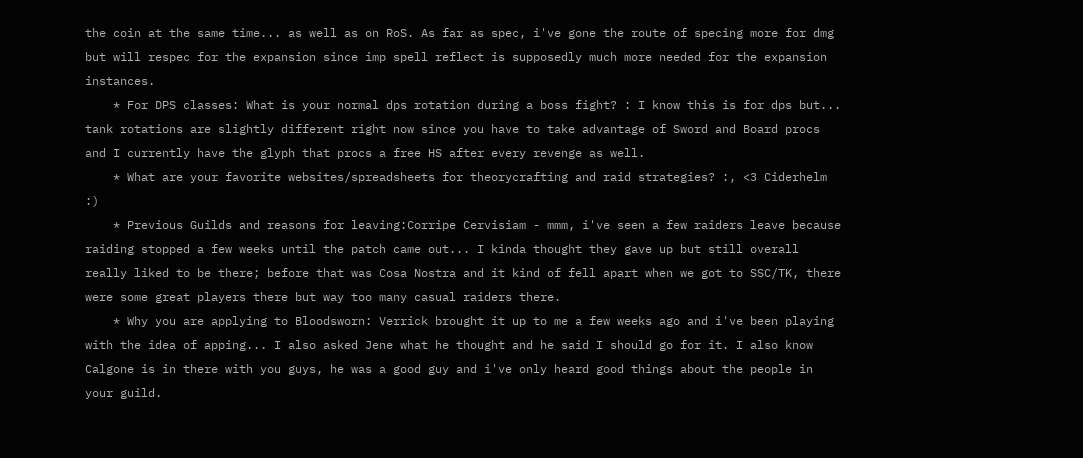the coin at the same time... as well as on RoS. As far as spec, i've gone the route of specing more for dmg but will respec for the expansion since imp spell reflect is supposedly much more needed for the expansion instances.
    * For DPS classes: What is your normal dps rotation during a boss fight? : I know this is for dps but... tank rotations are slightly different right now since you have to take advantage of Sword and Board procs and I currently have the glyph that procs a free HS after every revenge as well.
    * What are your favorite websites/spreadsheets for theorycrafting and raid strategies? :, <3 Ciderhelm :)
    * Previous Guilds and reasons for leaving:Corripe Cervisiam - mmm, i've seen a few raiders leave because raiding stopped a few weeks until the patch came out... I kinda thought they gave up but still overall really liked to be there; before that was Cosa Nostra and it kind of fell apart when we got to SSC/TK, there were some great players there but way too many casual raiders there.
    * Why you are applying to Bloodsworn: Verrick brought it up to me a few weeks ago and i've been playing with the idea of apping... I also asked Jene what he thought and he said I should go for it. I also know Calgone is in there with you guys, he was a good guy and i've only heard good things about the people in your guild.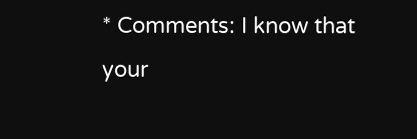* Comments: I know that your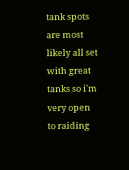tank spots are most likely all set with great tanks so i'm very open to raiding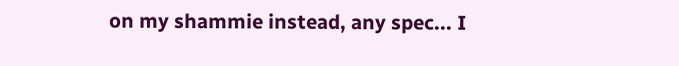on my shammie instead, any spec... I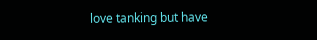love tanking but have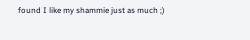found I like my shammie just as much ;)